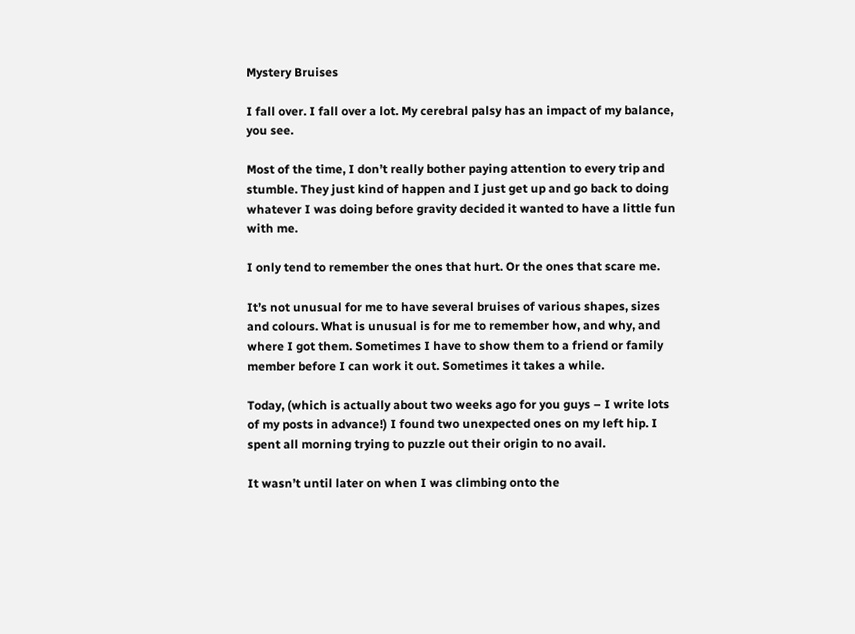Mystery Bruises

I fall over. I fall over a lot. My cerebral palsy has an impact of my balance, you see.

Most of the time, I don’t really bother paying attention to every trip and stumble. They just kind of happen and I just get up and go back to doing whatever I was doing before gravity decided it wanted to have a little fun with me.

I only tend to remember the ones that hurt. Or the ones that scare me.

It’s not unusual for me to have several bruises of various shapes, sizes and colours. What is unusual is for me to remember how, and why, and where I got them. Sometimes I have to show them to a friend or family member before I can work it out. Sometimes it takes a while.

Today, (which is actually about two weeks ago for you guys – I write lots of my posts in advance!) I found two unexpected ones on my left hip. I spent all morning trying to puzzle out their origin to no avail.

It wasn’t until later on when I was climbing onto the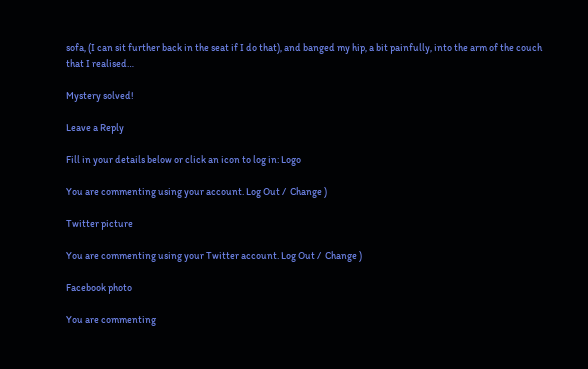sofa, (I can sit further back in the seat if I do that), and banged my hip, a bit painfully, into the arm of the couch that I realised…

Mystery solved!

Leave a Reply

Fill in your details below or click an icon to log in: Logo

You are commenting using your account. Log Out /  Change )

Twitter picture

You are commenting using your Twitter account. Log Out /  Change )

Facebook photo

You are commenting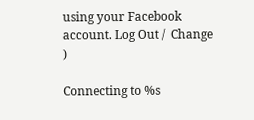using your Facebook account. Log Out /  Change )

Connecting to %s